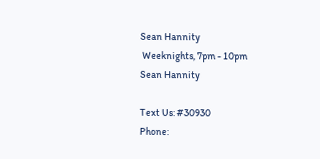Sean Hannity
 Weeknights, 7pm - 10pm
Sean Hannity

Text Us: #30930
Phone: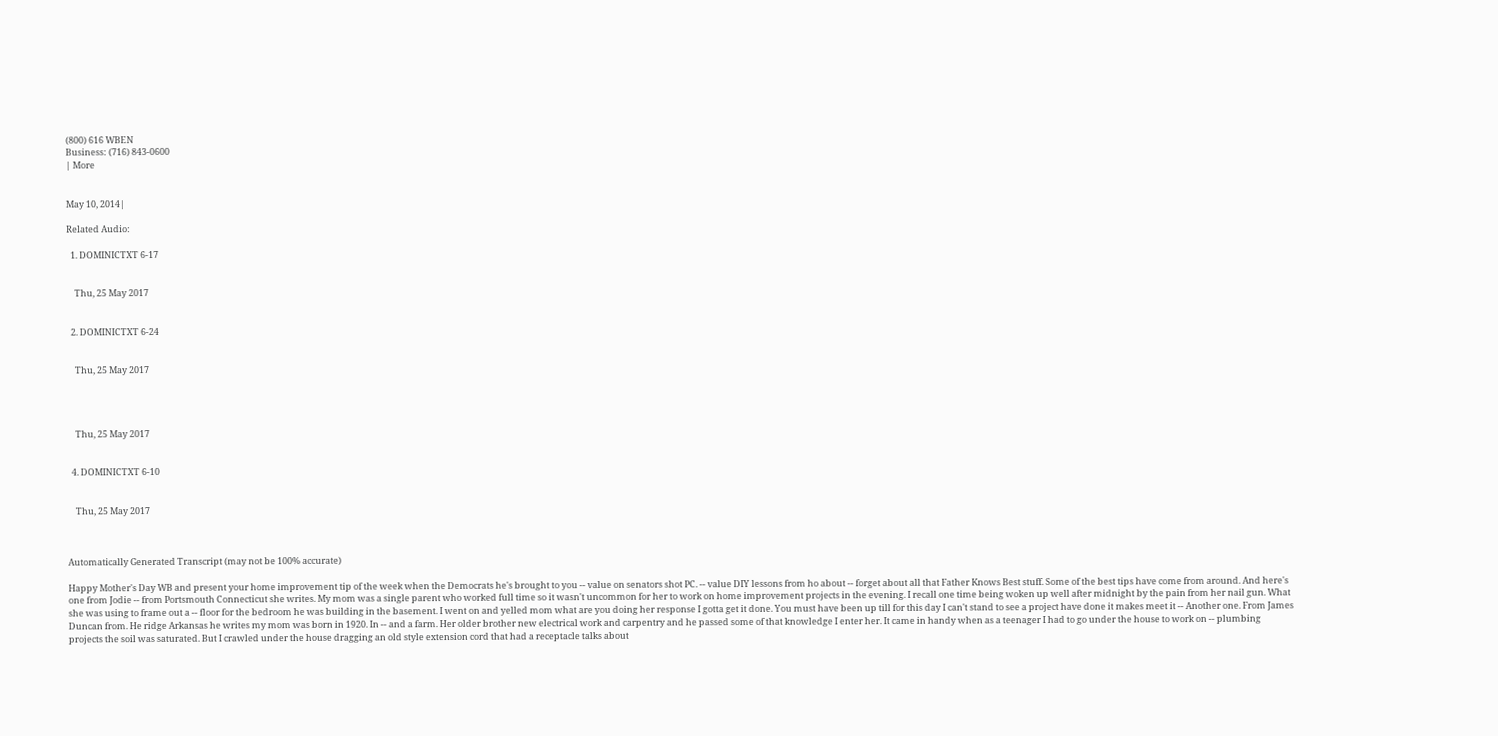(800) 616 WBEN
Business: (716) 843-0600
| More


May 10, 2014|

Related Audio:

  1. DOMINICTXT 6-17


    Thu, 25 May 2017


  2. DOMINICTXT 6-24


    Thu, 25 May 2017




    Thu, 25 May 2017


  4. DOMINICTXT 6-10


    Thu, 25 May 2017



Automatically Generated Transcript (may not be 100% accurate)

Happy Mother's Day WB and present your home improvement tip of the week when the Democrats he's brought to you -- value on senators shot PC. -- value DIY lessons from ho about -- forget about all that Father Knows Best stuff. Some of the best tips have come from around. And here's one from Jodie -- from Portsmouth Connecticut she writes. My mom was a single parent who worked full time so it wasn't uncommon for her to work on home improvement projects in the evening. I recall one time being woken up well after midnight by the pain from her nail gun. What she was using to frame out a -- floor for the bedroom he was building in the basement. I went on and yelled mom what are you doing her response I gotta get it done. You must have been up till for this day I can't stand to see a project have done it makes meet it -- Another one. From James Duncan from. He ridge Arkansas he writes my mom was born in 1920. In -- and a farm. Her older brother new electrical work and carpentry and he passed some of that knowledge I enter her. It came in handy when as a teenager I had to go under the house to work on -- plumbing projects the soil was saturated. But I crawled under the house dragging an old style extension cord that had a receptacle talks about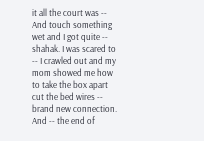it all the court was -- And touch something wet and I got quite -- shahak. I was scared to -- I crawled out and my mom showed me how to take the box apart cut the bed wires -- brand new connection. And -- the end of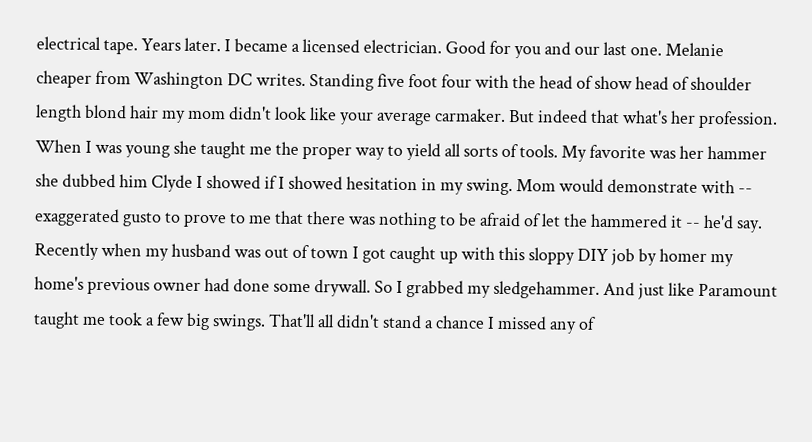electrical tape. Years later. I became a licensed electrician. Good for you and our last one. Melanie cheaper from Washington DC writes. Standing five foot four with the head of show head of shoulder length blond hair my mom didn't look like your average carmaker. But indeed that what's her profession. When I was young she taught me the proper way to yield all sorts of tools. My favorite was her hammer she dubbed him Clyde I showed if I showed hesitation in my swing. Mom would demonstrate with -- exaggerated gusto to prove to me that there was nothing to be afraid of let the hammered it -- he'd say. Recently when my husband was out of town I got caught up with this sloppy DIY job by homer my home's previous owner had done some drywall. So I grabbed my sledgehammer. And just like Paramount taught me took a few big swings. That'll all didn't stand a chance I missed any of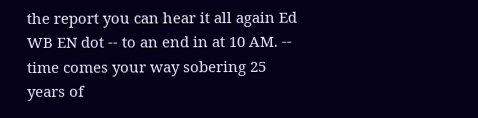the report you can hear it all again Ed WB EN dot -- to an end in at 10 AM. -- time comes your way sobering 25 years of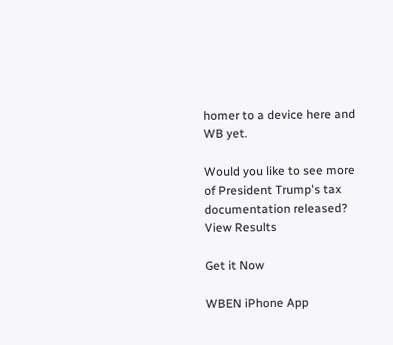homer to a device here and WB yet.

Would you like to see more of President Trump's tax documentation released?
View Results

Get it Now

WBEN iPhone App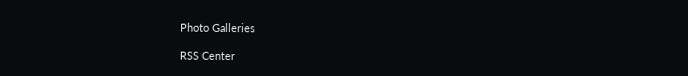Photo Galleries

RSS Center